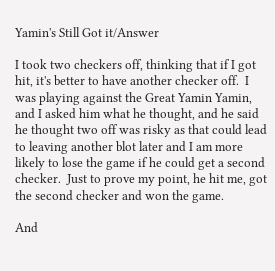Yamin's Still Got it/Answer

I took two checkers off, thinking that if I got hit, it's better to have another checker off.  I was playing against the Great Yamin Yamin, and I asked him what he thought, and he said he thought two off was risky as that could lead to leaving another blot later and I am more likely to lose the game if he could get a second checker.  Just to prove my point, he hit me, got the second checker and won the game.

And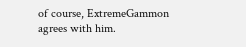of course, ExtremeGammon agrees with him.